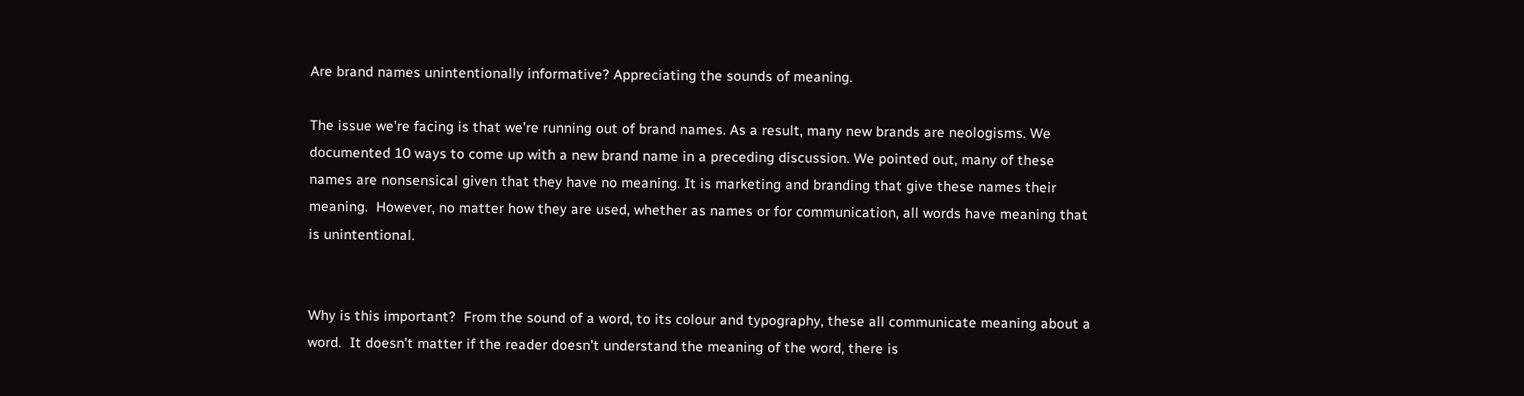Are brand names unintentionally informative? Appreciating the sounds of meaning.

The issue we’re facing is that we’re running out of brand names. As a result, many new brands are neologisms. We documented 10 ways to come up with a new brand name in a preceding discussion. We pointed out, many of these names are nonsensical given that they have no meaning. It is marketing and branding that give these names their meaning.  However, no matter how they are used, whether as names or for communication, all words have meaning that is unintentional.


Why is this important?  From the sound of a word, to its colour and typography, these all communicate meaning about a word.  It doesn’t matter if the reader doesn’t understand the meaning of the word, there is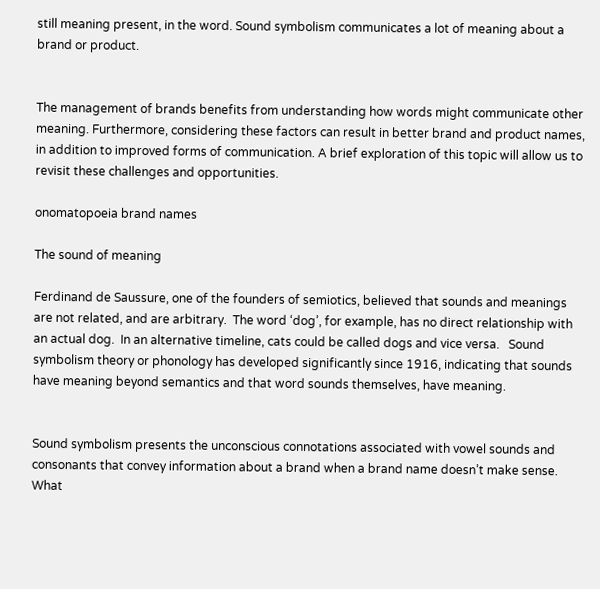still meaning present, in the word. Sound symbolism communicates a lot of meaning about a brand or product.


The management of brands benefits from understanding how words might communicate other meaning. Furthermore, considering these factors can result in better brand and product names, in addition to improved forms of communication. A brief exploration of this topic will allow us to revisit these challenges and opportunities.

onomatopoeia brand names

The sound of meaning

Ferdinand de Saussure, one of the founders of semiotics, believed that sounds and meanings are not related, and are arbitrary.  The word ‘dog’, for example, has no direct relationship with an actual dog.  In an alternative timeline, cats could be called dogs and vice versa.   Sound symbolism theory or phonology has developed significantly since 1916, indicating that sounds have meaning beyond semantics and that word sounds themselves, have meaning.


Sound symbolism presents the unconscious connotations associated with vowel sounds and consonants that convey information about a brand when a brand name doesn’t make sense.  What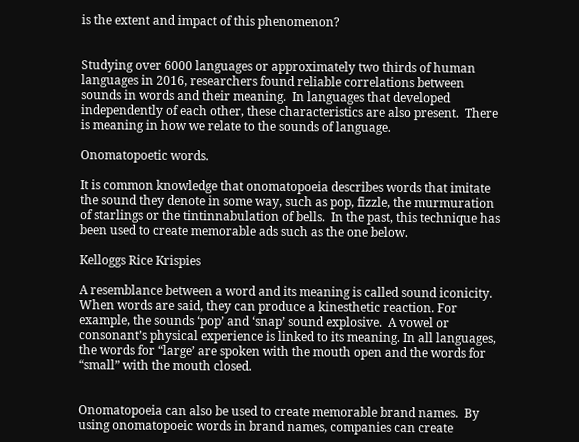is the extent and impact of this phenomenon?


Studying over 6000 languages or approximately two thirds of human languages in 2016, researchers found reliable correlations between sounds in words and their meaning.  In languages that developed independently of each other, these characteristics are also present.  There is meaning in how we relate to the sounds of language.

Onomatopoetic words.

It is common knowledge that onomatopoeia describes words that imitate the sound they denote in some way, such as pop, fizzle, the murmuration of starlings or the tintinnabulation of bells.  In the past, this technique has been used to create memorable ads such as the one below.

Kelloggs Rice Krispies

A resemblance between a word and its meaning is called sound iconicity.  When words are said, they can produce a kinesthetic reaction. For example, the sounds ‘pop’ and ‘snap’ sound explosive.  A vowel or consonant’s physical experience is linked to its meaning. In all languages, the words for “large’ are spoken with the mouth open and the words for “small” with the mouth closed.


Onomatopoeia can also be used to create memorable brand names.  By using onomatopoeic words in brand names, companies can create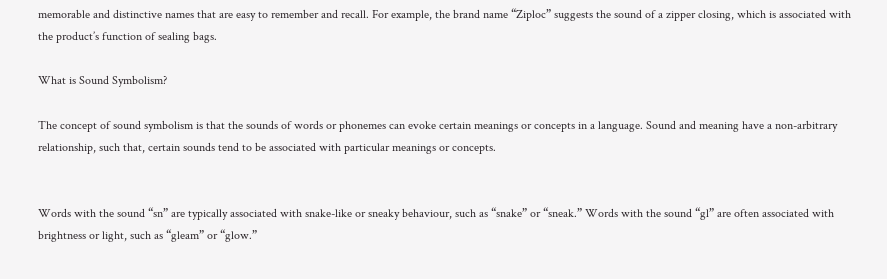memorable and distinctive names that are easy to remember and recall. For example, the brand name “Ziploc” suggests the sound of a zipper closing, which is associated with the product’s function of sealing bags.

What is Sound Symbolism?

The concept of sound symbolism is that the sounds of words or phonemes can evoke certain meanings or concepts in a language. Sound and meaning have a non-arbitrary relationship, such that, certain sounds tend to be associated with particular meanings or concepts.


Words with the sound “sn” are typically associated with snake-like or sneaky behaviour, such as “snake” or “sneak.” Words with the sound “gl” are often associated with brightness or light, such as “gleam” or “glow.”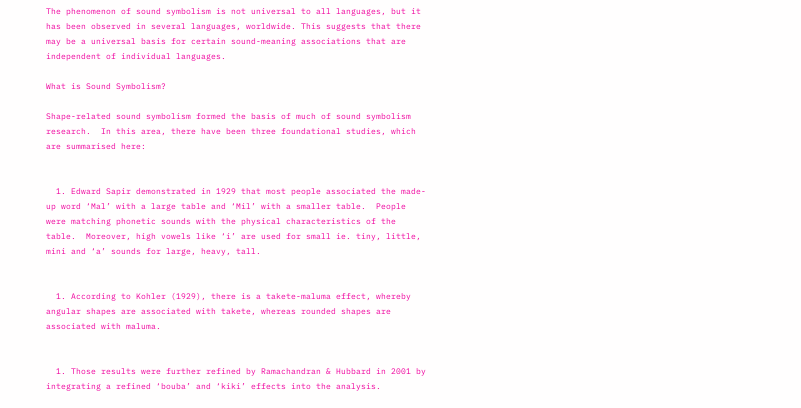The phenomenon of sound symbolism is not universal to all languages, but it has been observed in several languages, worldwide. This suggests that there may be a universal basis for certain sound-meaning associations that are independent of individual languages.

What is Sound Symbolism?

Shape-related sound symbolism formed the basis of much of sound symbolism research.  In this area, there have been three foundational studies, which are summarised here:


  1. Edward Sapir demonstrated in 1929 that most people associated the made-up word ‘Mal’ with a large table and ‘Mil’ with a smaller table.  People were matching phonetic sounds with the physical characteristics of the table.  Moreover, high vowels like ‘i’ are used for small ie. tiny, little, mini and ‘a’ sounds for large, heavy, tall.


  1. According to Kohler (1929), there is a takete-maluma effect, whereby angular shapes are associated with takete, whereas rounded shapes are associated with maluma.


  1. Those results were further refined by Ramachandran & Hubbard in 2001 by integrating a refined ‘bouba’ and ‘kiki’ effects into the analysis.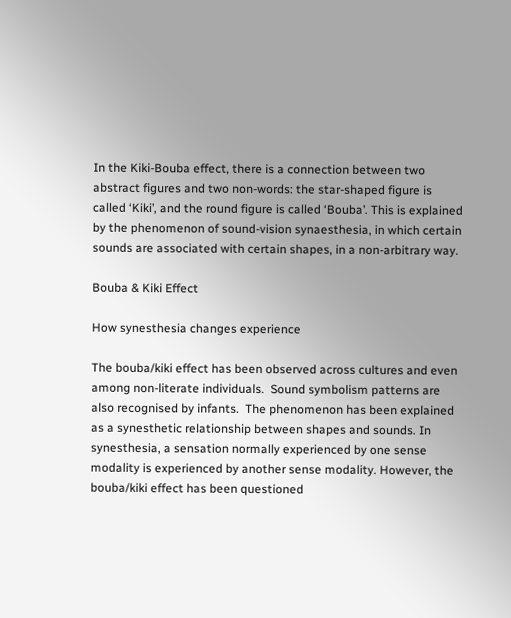In the Kiki-Bouba effect, there is a connection between two abstract figures and two non-words: the star-shaped figure is called ‘Kiki’, and the round figure is called ‘Bouba’. This is explained by the phenomenon of sound-vision synaesthesia, in which certain sounds are associated with certain shapes, in a non-arbitrary way.

Bouba & Kiki Effect

How synesthesia changes experience

The bouba/kiki effect has been observed across cultures and even among non-literate individuals.  Sound symbolism patterns are also recognised by infants.  The phenomenon has been explained as a synesthetic relationship between shapes and sounds. In synesthesia, a sensation normally experienced by one sense modality is experienced by another sense modality. However, the bouba/kiki effect has been questioned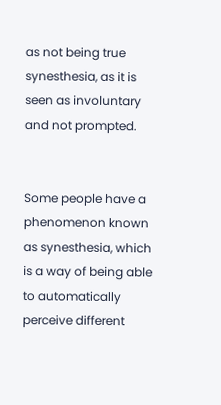as not being true synesthesia, as it is seen as involuntary and not prompted.


Some people have a phenomenon known as synesthesia, which is a way of being able to automatically perceive different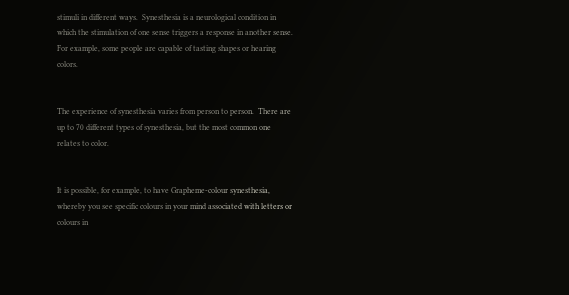stimuli in different ways.  Synesthesia is a neurological condition in which the stimulation of one sense triggers a response in another sense. For example, some people are capable of tasting shapes or hearing colors.


The experience of synesthesia varies from person to person.  There are up to 70 different types of synesthesia, but the most common one relates to color.


It is possible, for example, to have Grapheme-colour synesthesia, whereby you see specific colours in your mind associated with letters or colours in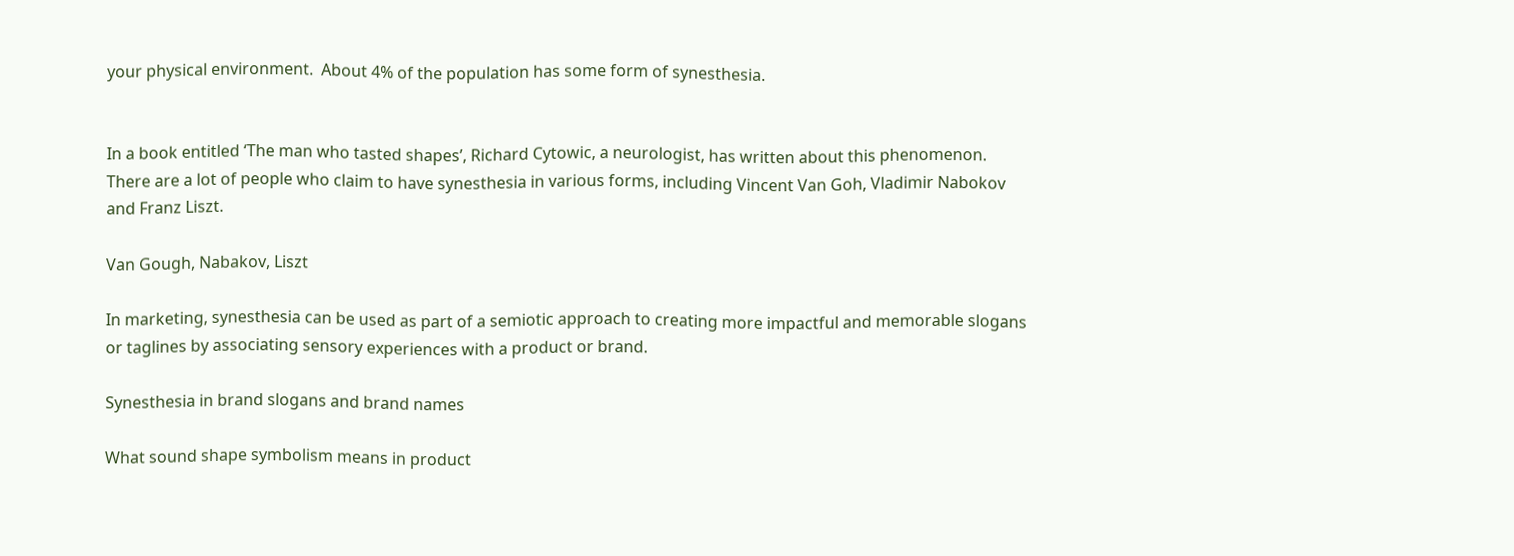your physical environment.  About 4% of the population has some form of synesthesia.


In a book entitled ‘The man who tasted shapes’, Richard Cytowic, a neurologist, has written about this phenomenon.  There are a lot of people who claim to have synesthesia in various forms, including Vincent Van Goh, Vladimir Nabokov and Franz Liszt.

Van Gough, Nabakov, Liszt

In marketing, synesthesia can be used as part of a semiotic approach to creating more impactful and memorable slogans or taglines by associating sensory experiences with a product or brand.

Synesthesia in brand slogans and brand names

What sound shape symbolism means in product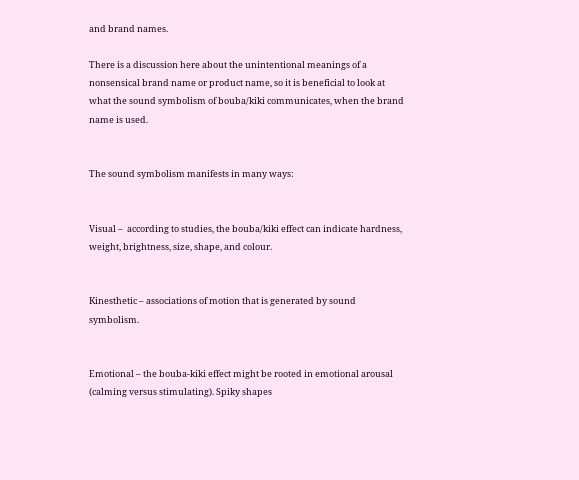and brand names.

There is a discussion here about the unintentional meanings of a nonsensical brand name or product name, so it is beneficial to look at what the sound symbolism of bouba/kiki communicates, when the brand name is used.


The sound symbolism manifests in many ways:


Visual –  according to studies, the bouba/kiki effect can indicate hardness, weight, brightness, size, shape, and colour.


Kinesthetic – associations of motion that is generated by sound symbolism.


Emotional – the bouba-kiki effect might be rooted in emotional arousal (calming versus stimulating). Spiky shapes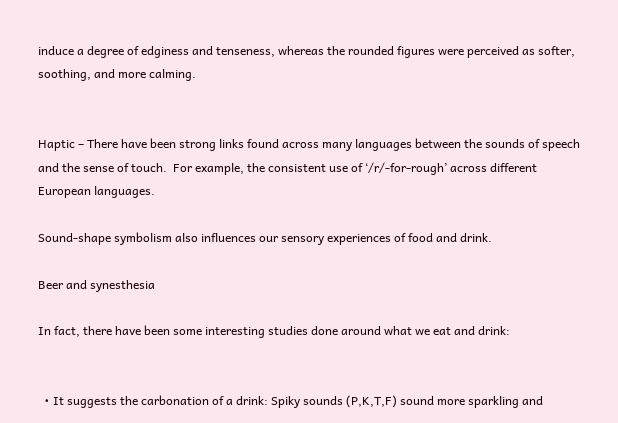induce a degree of edginess and tenseness, whereas the rounded figures were perceived as softer, soothing, and more calming.


Haptic – There have been strong links found across many languages between the sounds of speech and the sense of touch.  For example, the consistent use of ‘/r/-for-rough’ across different European languages.

Sound-shape symbolism also influences our sensory experiences of food and drink.

Beer and synesthesia

In fact, there have been some interesting studies done around what we eat and drink:


  • It suggests the carbonation of a drink: Spiky sounds (P,K,T,F) sound more sparkling and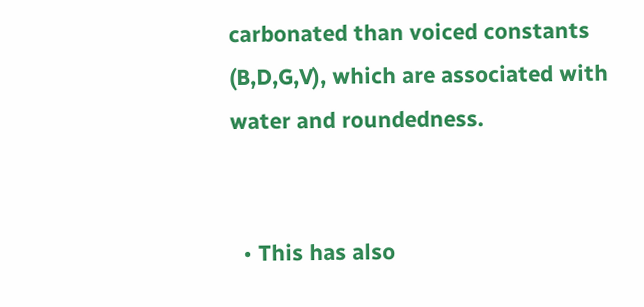carbonated than voiced constants (B,D,G,V), which are associated with water and roundedness.


  • This has also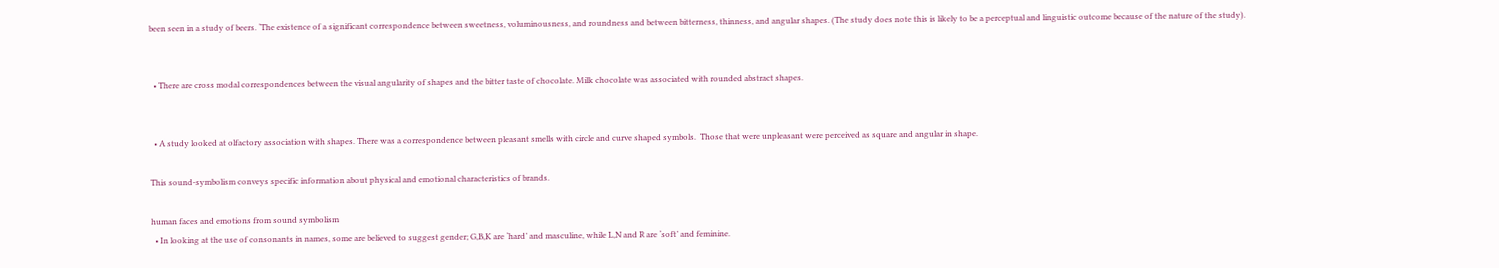been seen in a study of beers. ‘The existence of a significant correspondence between sweetness, voluminousness, and roundness and between bitterness, thinness, and angular shapes. (The study does note this is likely to be a perceptual and linguistic outcome because of the nature of the study).


  • There are cross modal correspondences between the visual angularity of shapes and the bitter taste of chocolate. Milk chocolate was associated with rounded abstract shapes.


  • A study looked at olfactory association with shapes. There was a correspondence between pleasant smells with circle and curve shaped symbols.  Those that were unpleasant were perceived as square and angular in shape.

This sound-symbolism conveys specific information about physical and emotional characteristics of brands.

human faces and emotions from sound symbolism
  • In looking at the use of consonants in names, some are believed to suggest gender; G,B,K are ‘hard’ and masculine, while L,N and R are ‘soft’ and feminine.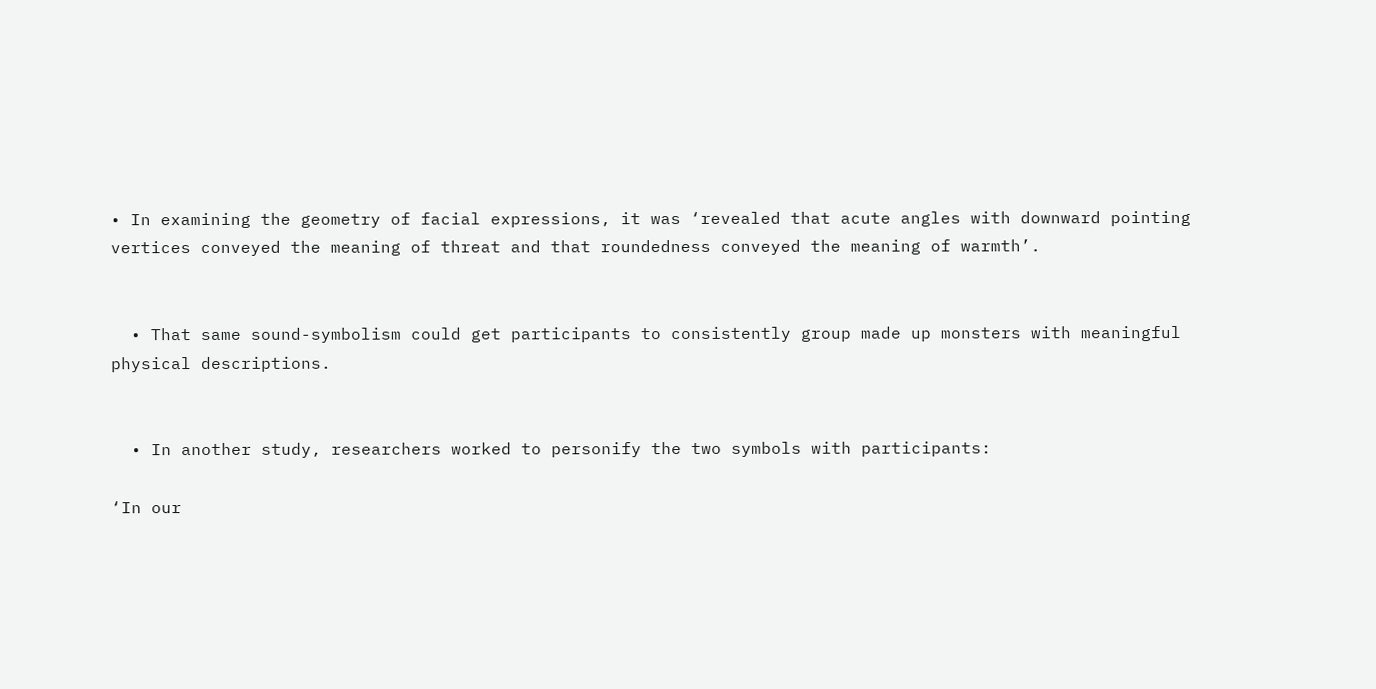• In examining the geometry of facial expressions, it was ‘revealed that acute angles with downward pointing vertices conveyed the meaning of threat and that roundedness conveyed the meaning of warmth’.


  • That same sound-symbolism could get participants to consistently group made up monsters with meaningful physical descriptions.


  • In another study, researchers worked to personify the two symbols with participants:

‘In our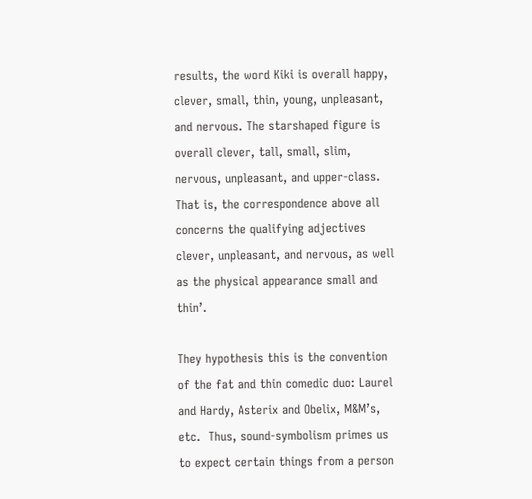results, the word Kiki is overall happy, clever, small, thin, young, unpleasant, and nervous. The starshaped figure is overall clever, tall, small, slim, nervous, unpleasant, and upper-class. That is, the correspondence above all concerns the qualifying adjectives clever, unpleasant, and nervous, as well as the physical appearance small and thin’.

They hypothesis this is the convention of the fat and thin comedic duo: Laurel and Hardy, Asterix and Obelix, M&M’s, etc.  Thus, sound-symbolism primes us to expect certain things from a person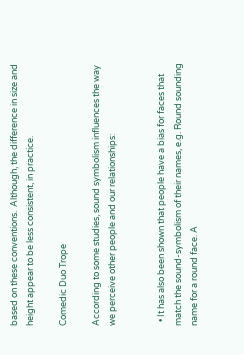based on these conventions.  Although, the difference in size and height appear to be less consistent, in practice.

Comedic Duo Trope

According to some studies, sound symbolism influences the way we perceive other people and our relationships:


  • It has also been shown that people have a bias for faces that match the sound-symbolism of their names, e.g. Round sounding name for a round face. A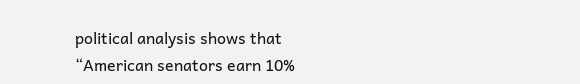political analysis shows that “American senators earn 10%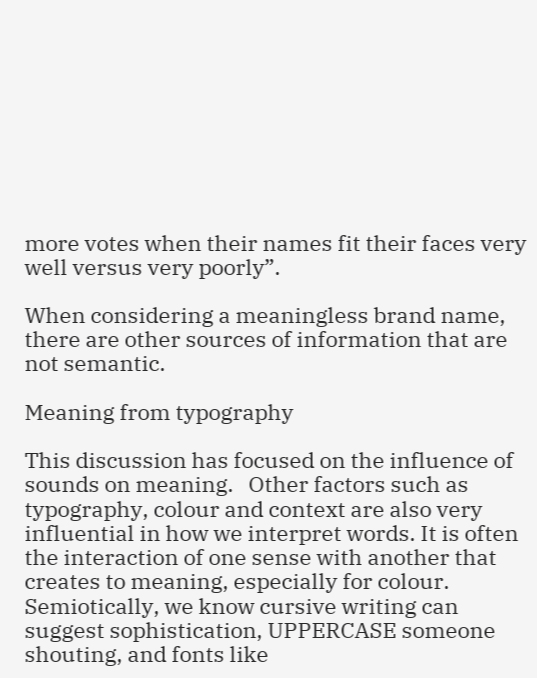more votes when their names fit their faces very well versus very poorly”.

When considering a meaningless brand name, there are other sources of information that are not semantic.

Meaning from typography

This discussion has focused on the influence of sounds on meaning.   Other factors such as typography, colour and context are also very influential in how we interpret words. It is often the interaction of one sense with another that creates to meaning, especially for colour. Semiotically, we know cursive writing can suggest sophistication, UPPERCASE someone shouting, and fonts like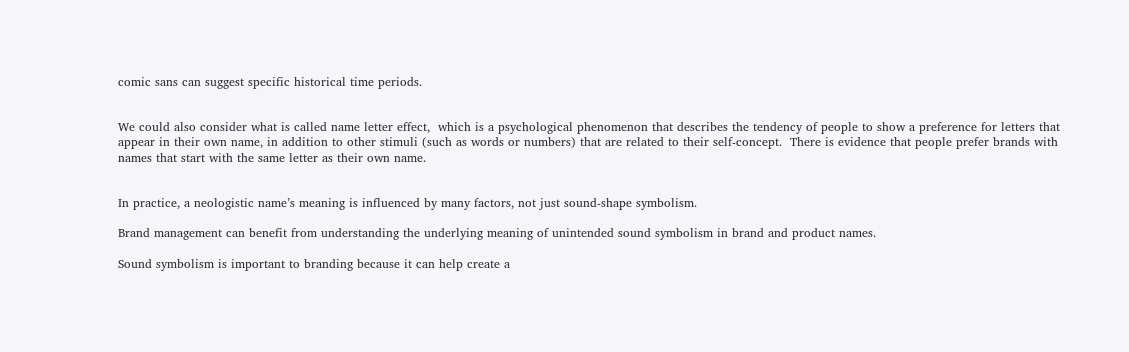comic sans can suggest specific historical time periods.


We could also consider what is called name letter effect,  which is a psychological phenomenon that describes the tendency of people to show a preference for letters that appear in their own name, in addition to other stimuli (such as words or numbers) that are related to their self-concept.  There is evidence that people prefer brands with names that start with the same letter as their own name.


In practice, a neologistic name’s meaning is influenced by many factors, not just sound-shape symbolism.

Brand management can benefit from understanding the underlying meaning of unintended sound symbolism in brand and product names.

Sound symbolism is important to branding because it can help create a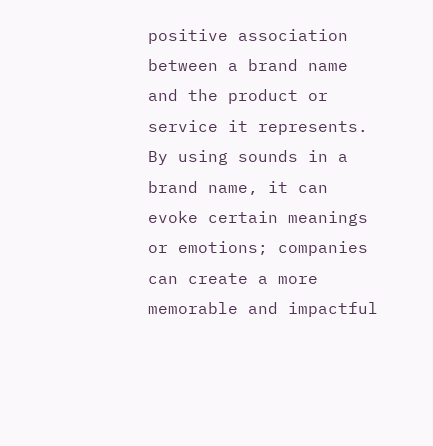positive association between a brand name and the product or service it represents. By using sounds in a brand name, it can evoke certain meanings or emotions; companies can create a more memorable and impactful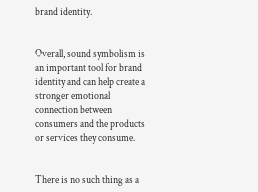brand identity.


Overall, sound symbolism is an important tool for brand identity and can help create a stronger emotional connection between consumers and the products or services they consume.


There is no such thing as a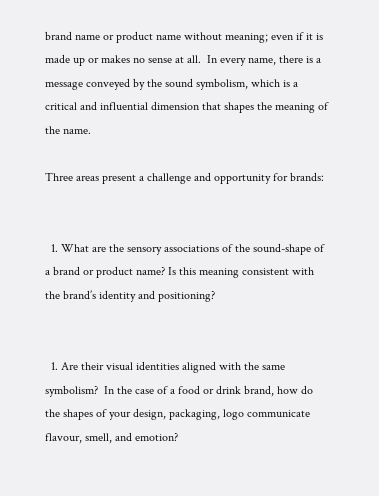brand name or product name without meaning; even if it is made up or makes no sense at all.  In every name, there is a message conveyed by the sound symbolism, which is a critical and influential dimension that shapes the meaning of the name.

Three areas present a challenge and opportunity for brands:


  1. What are the sensory associations of the sound-shape of a brand or product name? Is this meaning consistent with the brand’s identity and positioning?


  1. Are their visual identities aligned with the same symbolism?  In the case of a food or drink brand, how do the shapes of your design, packaging, logo communicate flavour, smell, and emotion?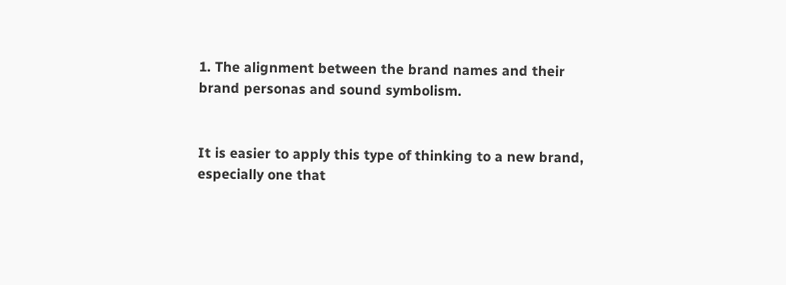1. The alignment between the brand names and their brand personas and sound symbolism.


It is easier to apply this type of thinking to a new brand, especially one that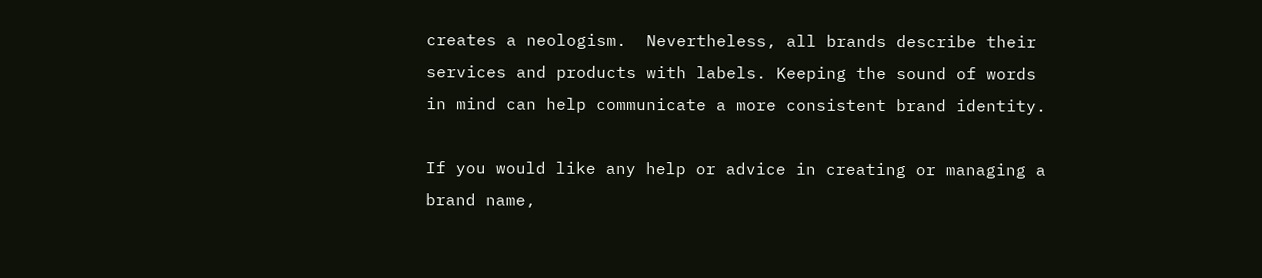creates a neologism.  Nevertheless, all brands describe their services and products with labels. Keeping the sound of words in mind can help communicate a more consistent brand identity.

If you would like any help or advice in creating or managing a brand name,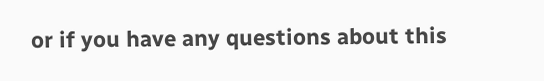or if you have any questions about this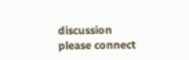discussion please connect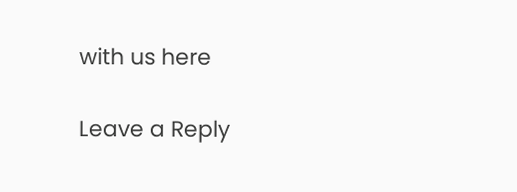with us here

Leave a Reply